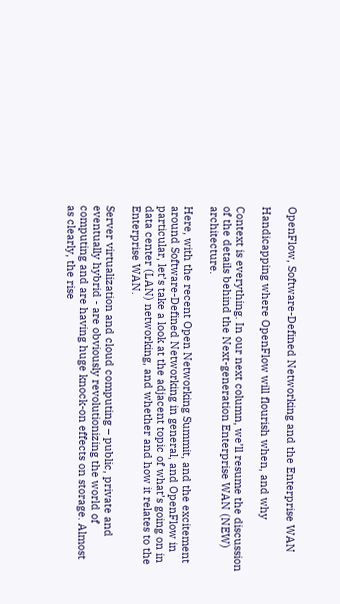OpenFlow, Software-Defined Networking and the Enterprise WAN

Handicapping where OpenFlow will flourish when, and why

Context is everything. In our next column, we’ll resume the discussion of the details behind the Next-generation Enterprise WAN (NEW) architecture.

Here, with the recent Open Networking Summit, and the excitement around Software-Defined Networking in general, and OpenFlow in particular, let’s take a look at the adjacent topic of what’s going on in data center (LAN) networking, and whether and how it relates to the Enterprise WAN.

Server virtualization and cloud computing – public, private and eventually hybrid - are obviously revolutionizing the world of computing and are having huge knock-on effects on storage. Almost as clearly, the rise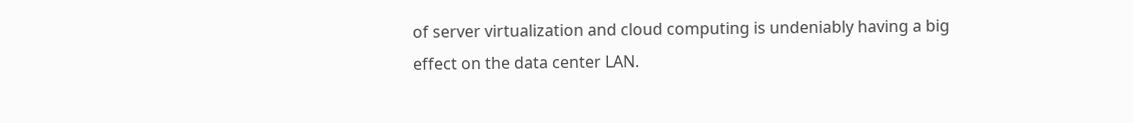of server virtualization and cloud computing is undeniably having a big effect on the data center LAN.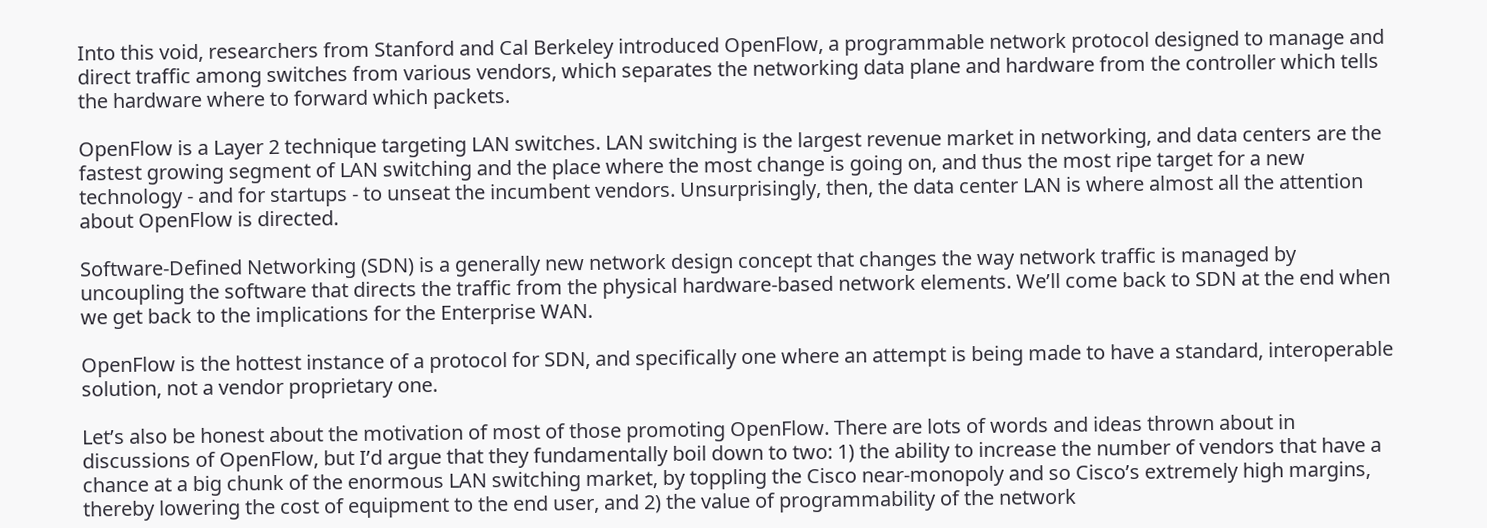Into this void, researchers from Stanford and Cal Berkeley introduced OpenFlow, a programmable network protocol designed to manage and direct traffic among switches from various vendors, which separates the networking data plane and hardware from the controller which tells the hardware where to forward which packets.

OpenFlow is a Layer 2 technique targeting LAN switches. LAN switching is the largest revenue market in networking, and data centers are the fastest growing segment of LAN switching and the place where the most change is going on, and thus the most ripe target for a new technology - and for startups - to unseat the incumbent vendors. Unsurprisingly, then, the data center LAN is where almost all the attention about OpenFlow is directed.

Software-Defined Networking (SDN) is a generally new network design concept that changes the way network traffic is managed by uncoupling the software that directs the traffic from the physical hardware-based network elements. We’ll come back to SDN at the end when we get back to the implications for the Enterprise WAN.

OpenFlow is the hottest instance of a protocol for SDN, and specifically one where an attempt is being made to have a standard, interoperable solution, not a vendor proprietary one.

Let’s also be honest about the motivation of most of those promoting OpenFlow. There are lots of words and ideas thrown about in discussions of OpenFlow, but I’d argue that they fundamentally boil down to two: 1) the ability to increase the number of vendors that have a chance at a big chunk of the enormous LAN switching market, by toppling the Cisco near-monopoly and so Cisco’s extremely high margins, thereby lowering the cost of equipment to the end user, and 2) the value of programmability of the network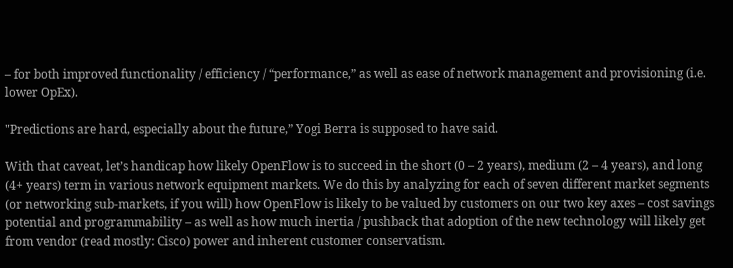– for both improved functionality / efficiency / “performance,” as well as ease of network management and provisioning (i.e. lower OpEx).

"Predictions are hard, especially about the future,” Yogi Berra is supposed to have said.

With that caveat, let’s handicap how likely OpenFlow is to succeed in the short (0 – 2 years), medium (2 – 4 years), and long (4+ years) term in various network equipment markets. We do this by analyzing for each of seven different market segments (or networking sub-markets, if you will) how OpenFlow is likely to be valued by customers on our two key axes – cost savings potential and programmability – as well as how much inertia / pushback that adoption of the new technology will likely get from vendor (read mostly: Cisco) power and inherent customer conservatism.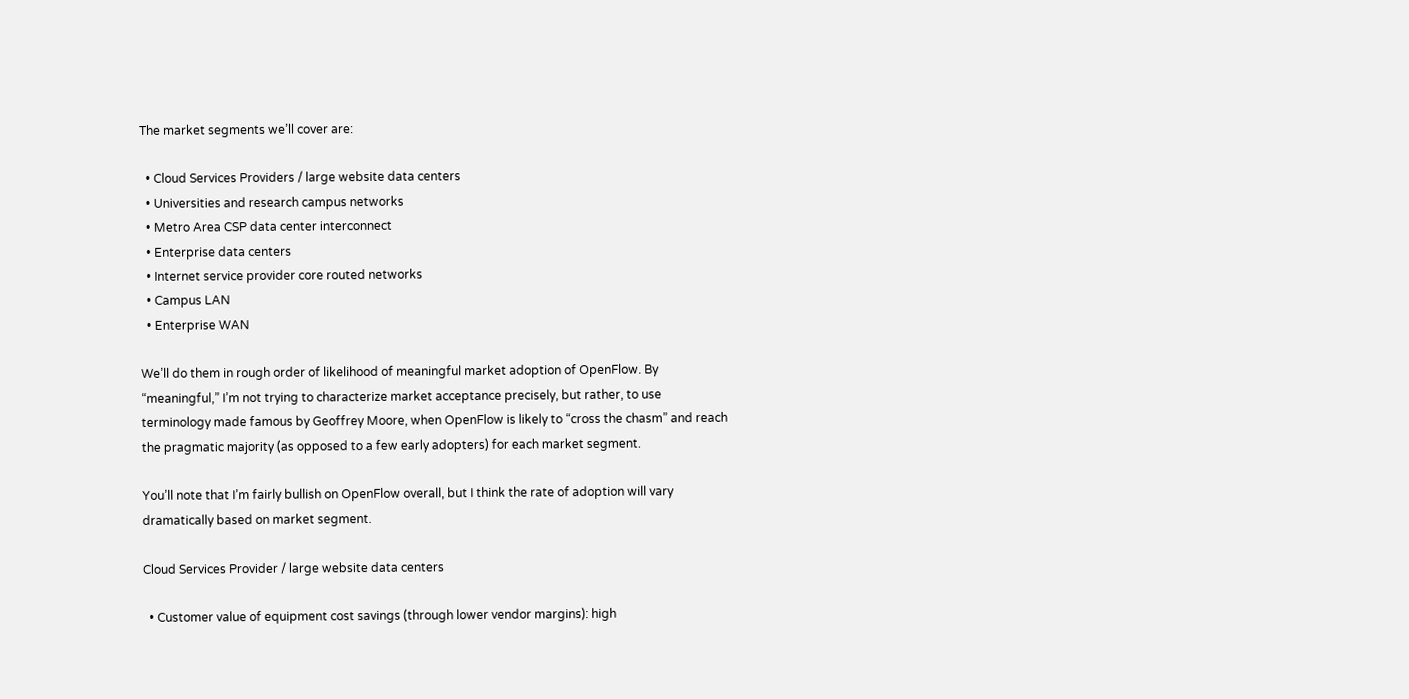The market segments we’ll cover are:

  • Cloud Services Providers / large website data centers
  • Universities and research campus networks
  • Metro Area CSP data center interconnect
  • Enterprise data centers
  • Internet service provider core routed networks
  • Campus LAN
  • Enterprise WAN

We’ll do them in rough order of likelihood of meaningful market adoption of OpenFlow. By “meaningful,” I’m not trying to characterize market acceptance precisely, but rather, to use terminology made famous by Geoffrey Moore, when OpenFlow is likely to “cross the chasm” and reach the pragmatic majority (as opposed to a few early adopters) for each market segment.

You’ll note that I’m fairly bullish on OpenFlow overall, but I think the rate of adoption will vary dramatically based on market segment.

Cloud Services Provider / large website data centers

  • Customer value of equipment cost savings (through lower vendor margins): high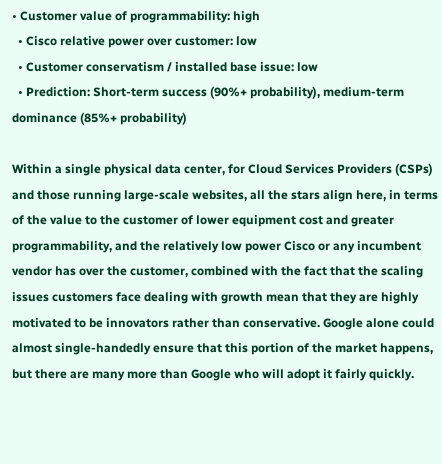• Customer value of programmability: high
  • Cisco relative power over customer: low
  • Customer conservatism / installed base issue: low
  • Prediction: Short-term success (90%+ probability), medium-term dominance (85%+ probability)

Within a single physical data center, for Cloud Services Providers (CSPs) and those running large-scale websites, all the stars align here, in terms of the value to the customer of lower equipment cost and greater programmability, and the relatively low power Cisco or any incumbent vendor has over the customer, combined with the fact that the scaling issues customers face dealing with growth mean that they are highly motivated to be innovators rather than conservative. Google alone could almost single-handedly ensure that this portion of the market happens, but there are many more than Google who will adopt it fairly quickly.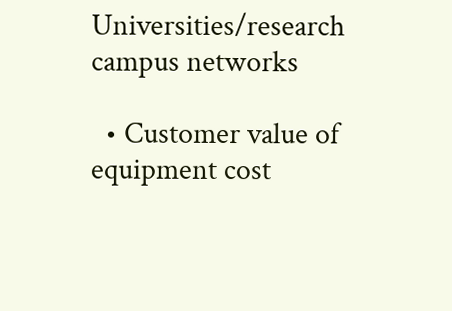Universities/research campus networks

  • Customer value of equipment cost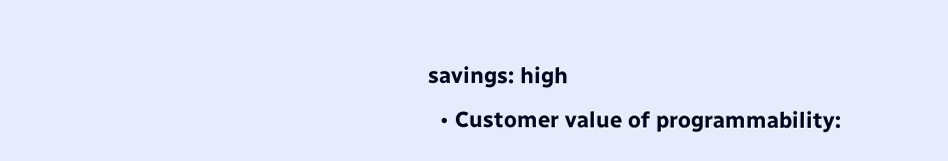savings: high
  • Customer value of programmability: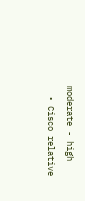moderate - high
  • Cisco relative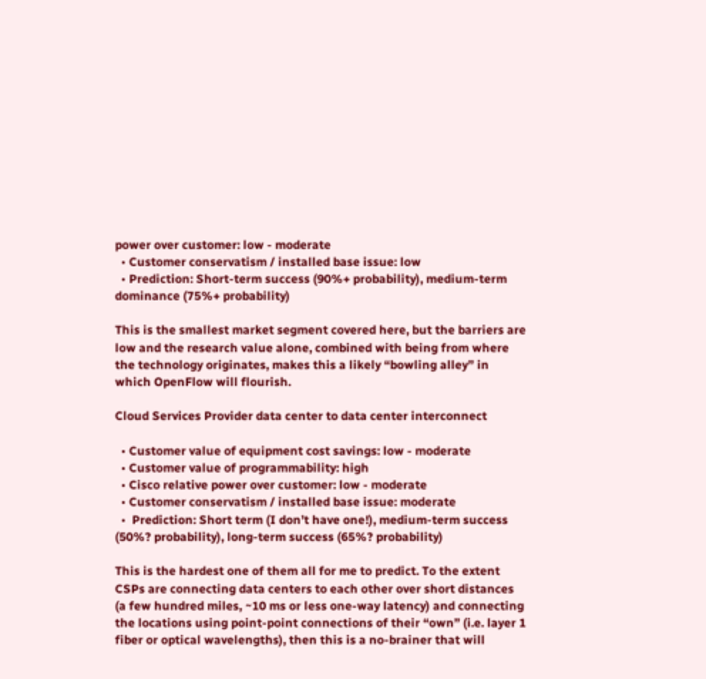power over customer: low - moderate
  • Customer conservatism / installed base issue: low
  • Prediction: Short-term success (90%+ probability), medium-term dominance (75%+ probability)

This is the smallest market segment covered here, but the barriers are low and the research value alone, combined with being from where the technology originates, makes this a likely “bowling alley” in which OpenFlow will flourish.

Cloud Services Provider data center to data center interconnect

  • Customer value of equipment cost savings: low - moderate
  • Customer value of programmability: high
  • Cisco relative power over customer: low - moderate
  • Customer conservatism / installed base issue: moderate
  •  Prediction: Short term (I don’t have one!), medium-term success (50%? probability), long-term success (65%? probability)

This is the hardest one of them all for me to predict. To the extent CSPs are connecting data centers to each other over short distances (a few hundred miles, ~10 ms or less one-way latency) and connecting the locations using point-point connections of their “own” (i.e. layer 1 fiber or optical wavelengths), then this is a no-brainer that will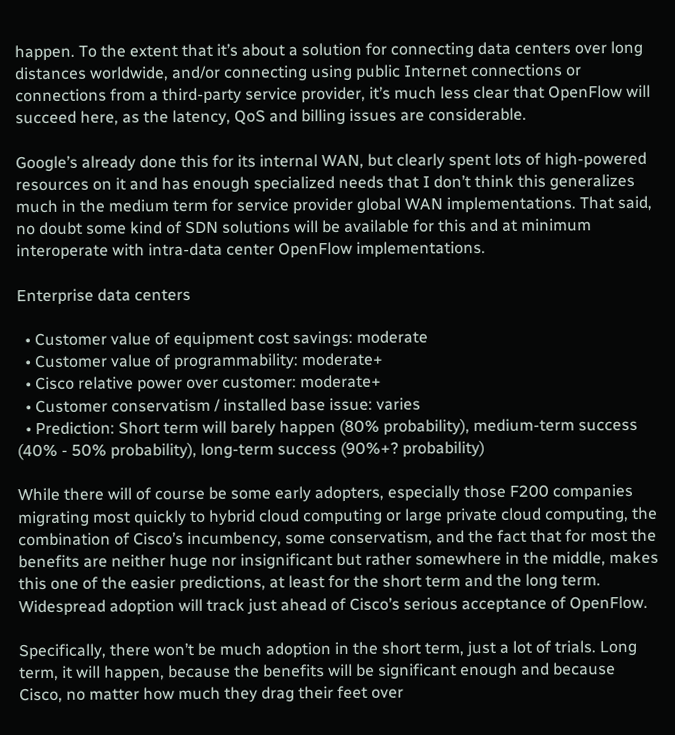happen. To the extent that it’s about a solution for connecting data centers over long distances worldwide, and/or connecting using public Internet connections or connections from a third-party service provider, it’s much less clear that OpenFlow will succeed here, as the latency, QoS and billing issues are considerable.

Google’s already done this for its internal WAN, but clearly spent lots of high-powered resources on it and has enough specialized needs that I don’t think this generalizes much in the medium term for service provider global WAN implementations. That said, no doubt some kind of SDN solutions will be available for this and at minimum interoperate with intra-data center OpenFlow implementations.

Enterprise data centers

  • Customer value of equipment cost savings: moderate
  • Customer value of programmability: moderate+
  • Cisco relative power over customer: moderate+
  • Customer conservatism / installed base issue: varies
  • Prediction: Short term will barely happen (80% probability), medium-term success (40% - 50% probability), long-term success (90%+? probability)

While there will of course be some early adopters, especially those F200 companies migrating most quickly to hybrid cloud computing or large private cloud computing, the combination of Cisco’s incumbency, some conservatism, and the fact that for most the benefits are neither huge nor insignificant but rather somewhere in the middle, makes this one of the easier predictions, at least for the short term and the long term. Widespread adoption will track just ahead of Cisco’s serious acceptance of OpenFlow.

Specifically, there won’t be much adoption in the short term, just a lot of trials. Long term, it will happen, because the benefits will be significant enough and because Cisco, no matter how much they drag their feet over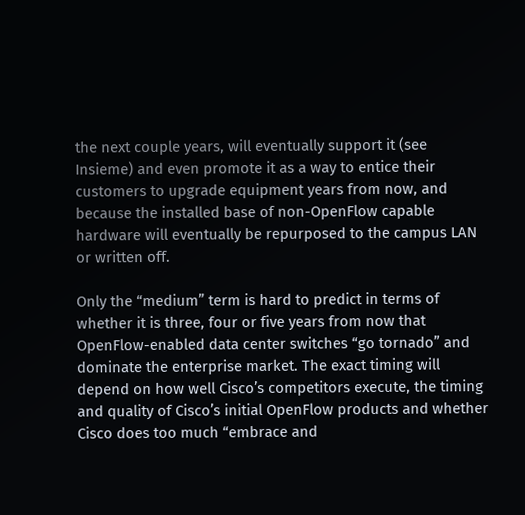the next couple years, will eventually support it (see Insieme) and even promote it as a way to entice their customers to upgrade equipment years from now, and because the installed base of non-OpenFlow capable hardware will eventually be repurposed to the campus LAN or written off.

Only the “medium” term is hard to predict in terms of whether it is three, four or five years from now that OpenFlow-enabled data center switches “go tornado” and dominate the enterprise market. The exact timing will depend on how well Cisco’s competitors execute, the timing and quality of Cisco’s initial OpenFlow products and whether Cisco does too much “embrace and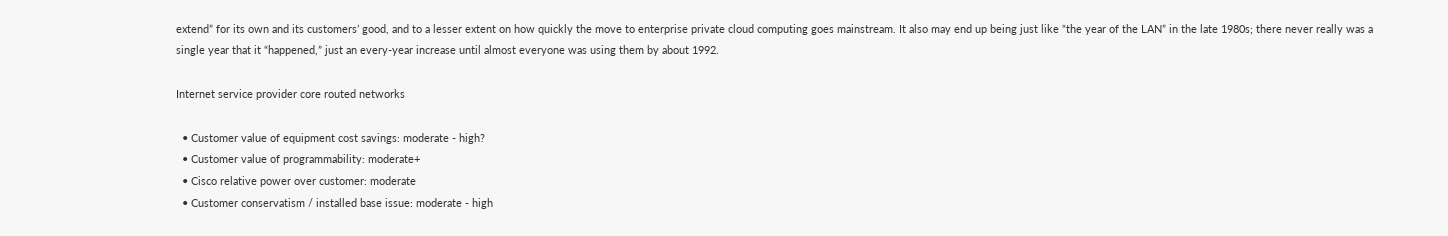extend” for its own and its customers’ good, and to a lesser extent on how quickly the move to enterprise private cloud computing goes mainstream. It also may end up being just like “the year of the LAN” in the late 1980s; there never really was a single year that it “happened,” just an every-year increase until almost everyone was using them by about 1992.

Internet service provider core routed networks

  • Customer value of equipment cost savings: moderate - high?
  • Customer value of programmability: moderate+
  • Cisco relative power over customer: moderate
  • Customer conservatism / installed base issue: moderate - high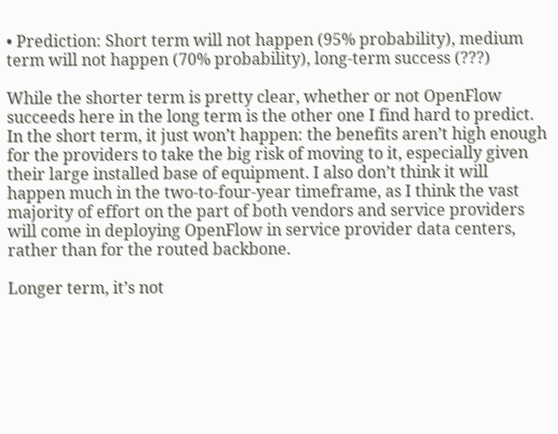• Prediction: Short term will not happen (95% probability), medium term will not happen (70% probability), long-term success (???)

While the shorter term is pretty clear, whether or not OpenFlow succeeds here in the long term is the other one I find hard to predict. In the short term, it just won’t happen: the benefits aren’t high enough for the providers to take the big risk of moving to it, especially given their large installed base of equipment. I also don’t think it will happen much in the two-to-four-year timeframe, as I think the vast majority of effort on the part of both vendors and service providers will come in deploying OpenFlow in service provider data centers, rather than for the routed backbone.

Longer term, it’s not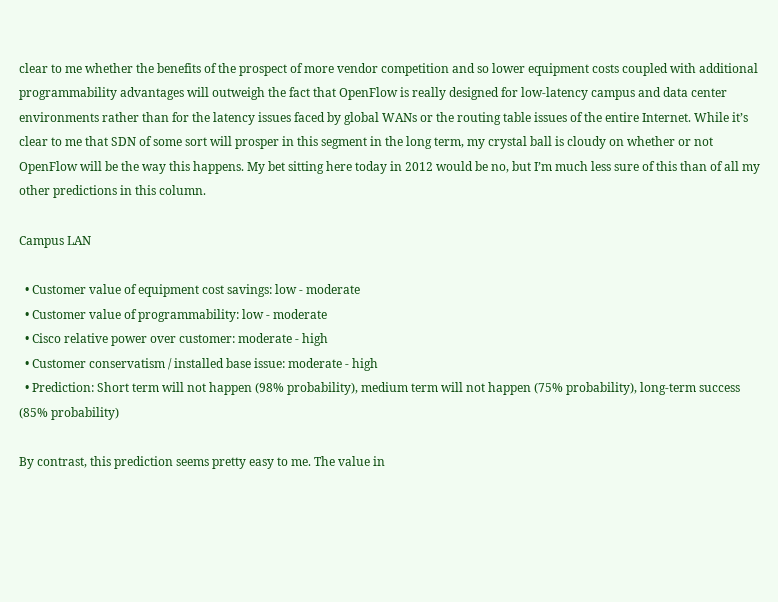clear to me whether the benefits of the prospect of more vendor competition and so lower equipment costs coupled with additional programmability advantages will outweigh the fact that OpenFlow is really designed for low-latency campus and data center environments rather than for the latency issues faced by global WANs or the routing table issues of the entire Internet. While it’s clear to me that SDN of some sort will prosper in this segment in the long term, my crystal ball is cloudy on whether or not OpenFlow will be the way this happens. My bet sitting here today in 2012 would be no, but I’m much less sure of this than of all my other predictions in this column.

Campus LAN

  • Customer value of equipment cost savings: low - moderate
  • Customer value of programmability: low - moderate
  • Cisco relative power over customer: moderate - high
  • Customer conservatism / installed base issue: moderate - high
  • Prediction: Short term will not happen (98% probability), medium term will not happen (75% probability), long-term success (85% probability)

By contrast, this prediction seems pretty easy to me. The value in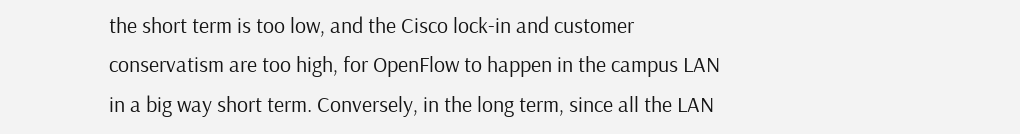the short term is too low, and the Cisco lock-in and customer conservatism are too high, for OpenFlow to happen in the campus LAN in a big way short term. Conversely, in the long term, since all the LAN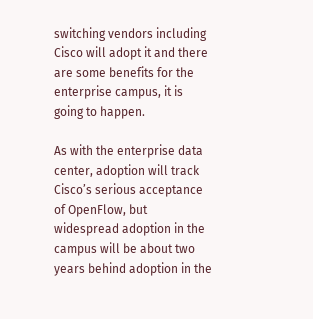switching vendors including Cisco will adopt it and there are some benefits for the enterprise campus, it is going to happen.

As with the enterprise data center, adoption will track Cisco’s serious acceptance of OpenFlow, but widespread adoption in the campus will be about two years behind adoption in the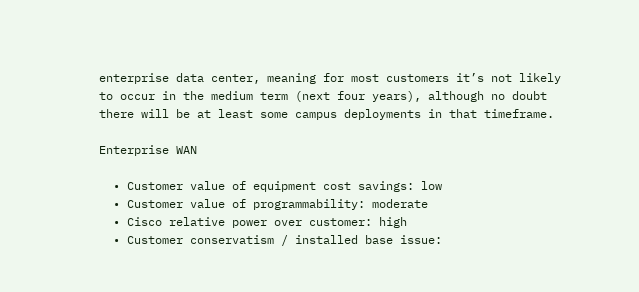enterprise data center, meaning for most customers it’s not likely to occur in the medium term (next four years), although no doubt there will be at least some campus deployments in that timeframe.

Enterprise WAN

  • Customer value of equipment cost savings: low
  • Customer value of programmability: moderate
  • Cisco relative power over customer: high
  • Customer conservatism / installed base issue: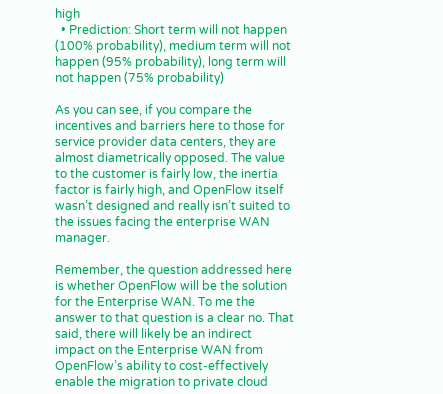high
  • Prediction: Short term will not happen (100% probability), medium term will not happen (95% probability), long term will not happen (75% probability)

As you can see, if you compare the incentives and barriers here to those for service provider data centers, they are almost diametrically opposed. The value to the customer is fairly low, the inertia factor is fairly high, and OpenFlow itself wasn’t designed and really isn’t suited to the issues facing the enterprise WAN manager.

Remember, the question addressed here is whether OpenFlow will be the solution for the Enterprise WAN. To me the answer to that question is a clear no. That said, there will likely be an indirect impact on the Enterprise WAN from OpenFlow’s ability to cost-effectively enable the migration to private cloud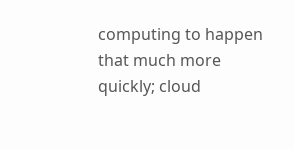computing to happen that much more quickly; cloud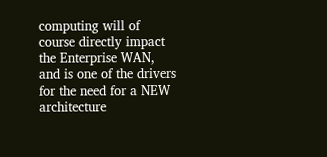computing will of course directly impact the Enterprise WAN, and is one of the drivers for the need for a NEW architecture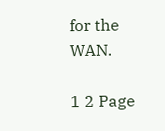for the WAN.

1 2 Page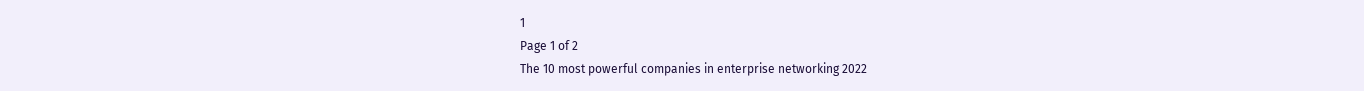1
Page 1 of 2
The 10 most powerful companies in enterprise networking 2022